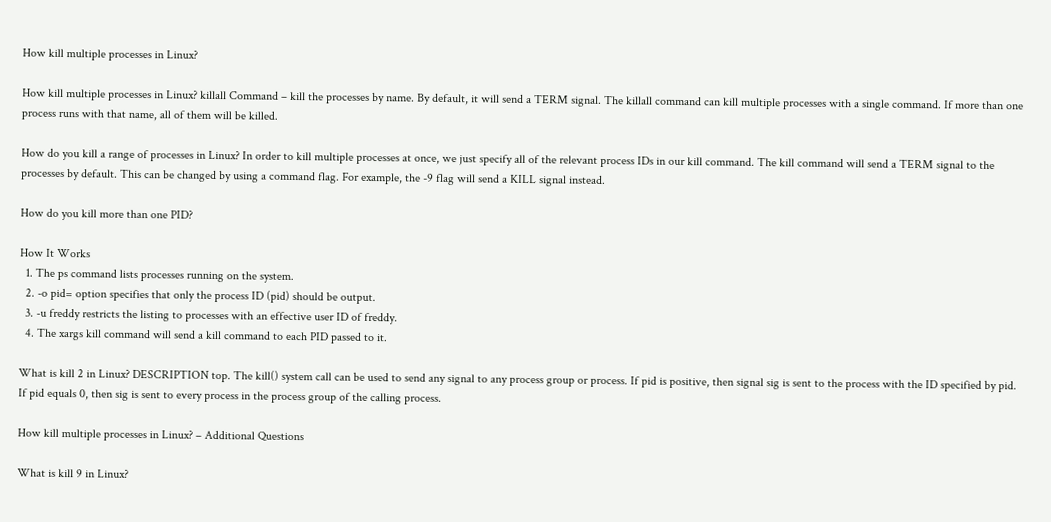How kill multiple processes in Linux?

How kill multiple processes in Linux? killall Command – kill the processes by name. By default, it will send a TERM signal. The killall command can kill multiple processes with a single command. If more than one process runs with that name, all of them will be killed.

How do you kill a range of processes in Linux? In order to kill multiple processes at once, we just specify all of the relevant process IDs in our kill command. The kill command will send a TERM signal to the processes by default. This can be changed by using a command flag. For example, the -9 flag will send a KILL signal instead.

How do you kill more than one PID?

How It Works
  1. The ps command lists processes running on the system.
  2. -o pid= option specifies that only the process ID (pid) should be output.
  3. -u freddy restricts the listing to processes with an effective user ID of freddy.
  4. The xargs kill command will send a kill command to each PID passed to it.

What is kill 2 in Linux? DESCRIPTION top. The kill() system call can be used to send any signal to any process group or process. If pid is positive, then signal sig is sent to the process with the ID specified by pid. If pid equals 0, then sig is sent to every process in the process group of the calling process.

How kill multiple processes in Linux? – Additional Questions

What is kill 9 in Linux?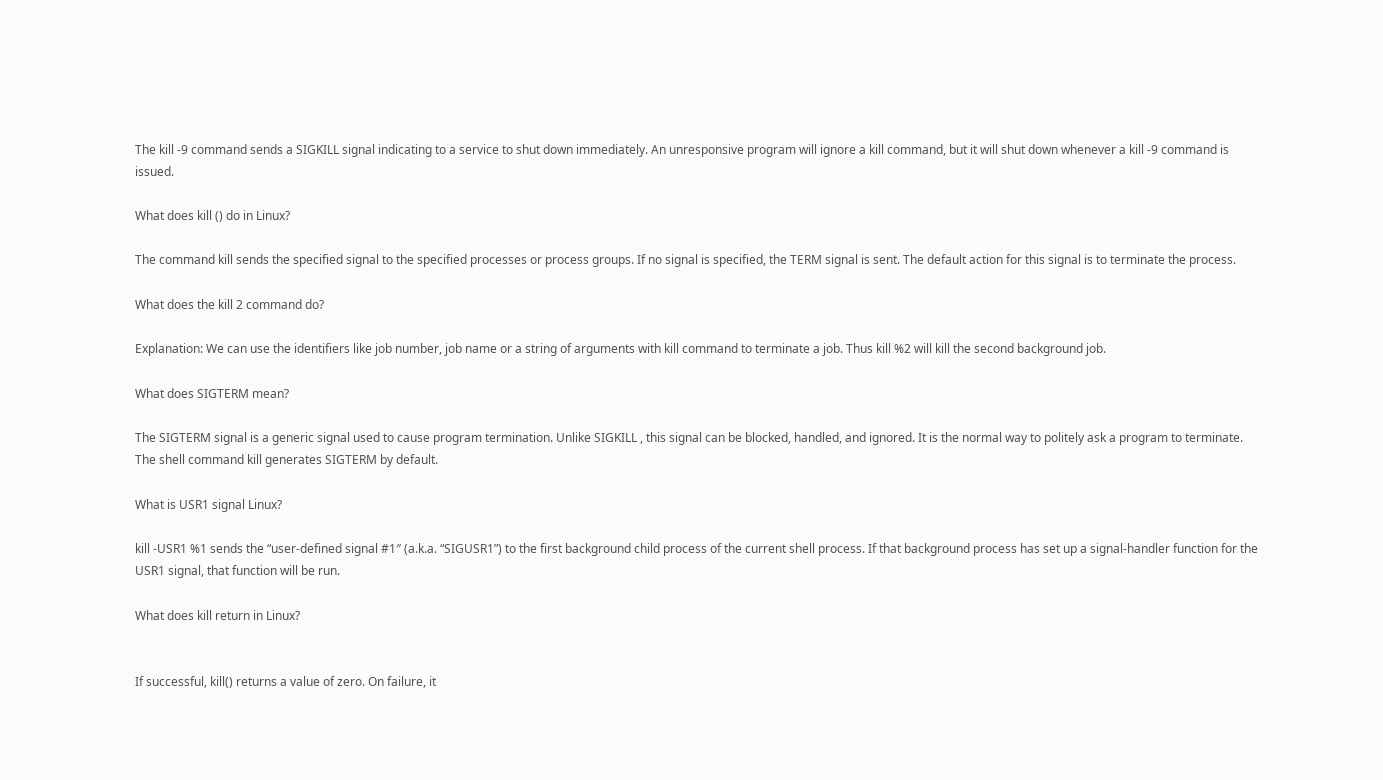The kill -9 command sends a SIGKILL signal indicating to a service to shut down immediately. An unresponsive program will ignore a kill command, but it will shut down whenever a kill -9 command is issued.

What does kill () do in Linux?

The command kill sends the specified signal to the specified processes or process groups. If no signal is specified, the TERM signal is sent. The default action for this signal is to terminate the process.

What does the kill 2 command do?

Explanation: We can use the identifiers like job number, job name or a string of arguments with kill command to terminate a job. Thus kill %2 will kill the second background job.

What does SIGTERM mean?

The SIGTERM signal is a generic signal used to cause program termination. Unlike SIGKILL , this signal can be blocked, handled, and ignored. It is the normal way to politely ask a program to terminate. The shell command kill generates SIGTERM by default.

What is USR1 signal Linux?

kill -USR1 %1 sends the “user-defined signal #1″ (a.k.a. “SIGUSR1”) to the first background child process of the current shell process. If that background process has set up a signal-handler function for the USR1 signal, that function will be run.

What does kill return in Linux?


If successful, kill() returns a value of zero. On failure, it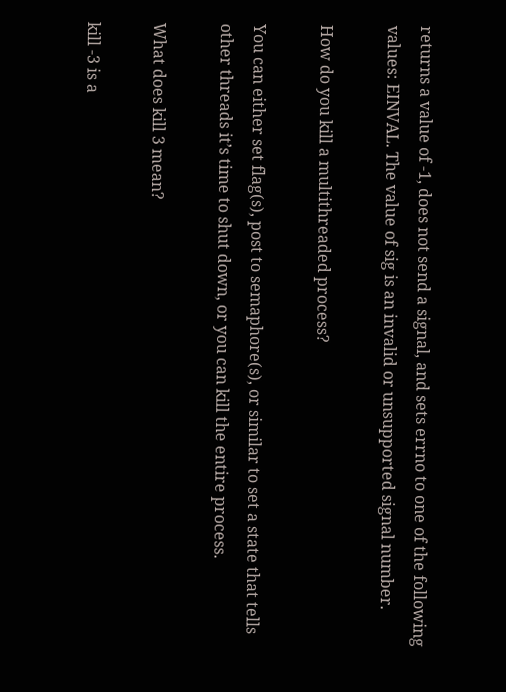returns a value of -1, does not send a signal, and sets errno to one of the following values: EINVAL. The value of sig is an invalid or unsupported signal number.

How do you kill a multithreaded process?

You can either set flag(s), post to semaphore(s), or similar to set a state that tells other threads it’s time to shut down, or you can kill the entire process.

What does kill 3 mean?

kill -3 is a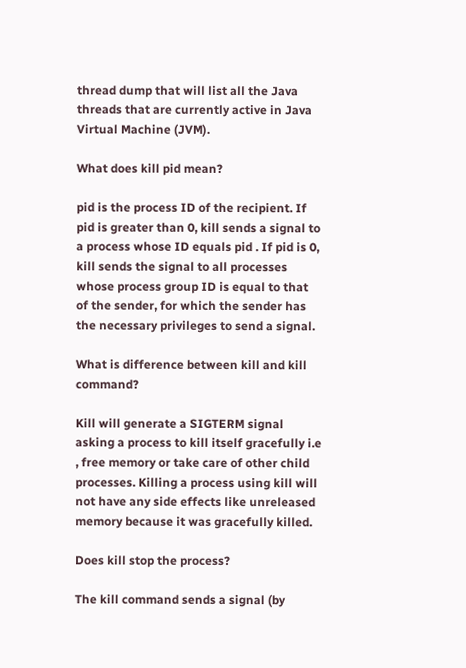thread dump that will list all the Java threads that are currently active in Java Virtual Machine (JVM).

What does kill pid mean?

pid is the process ID of the recipient. If pid is greater than 0, kill sends a signal to a process whose ID equals pid . If pid is 0, kill sends the signal to all processes whose process group ID is equal to that of the sender, for which the sender has the necessary privileges to send a signal.

What is difference between kill and kill command?

Kill will generate a SIGTERM signal asking a process to kill itself gracefully i.e , free memory or take care of other child processes. Killing a process using kill will not have any side effects like unreleased memory because it was gracefully killed.

Does kill stop the process?

The kill command sends a signal (by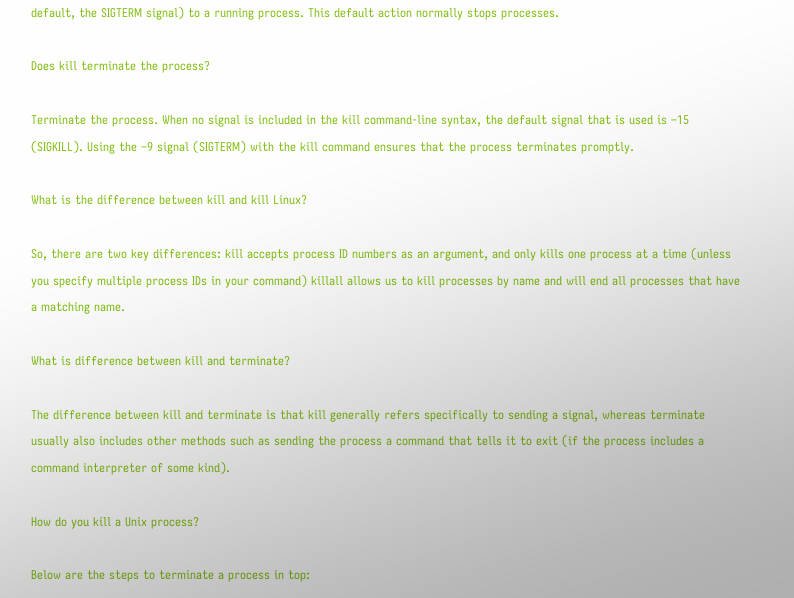default, the SIGTERM signal) to a running process. This default action normally stops processes.

Does kill terminate the process?

Terminate the process. When no signal is included in the kill command-line syntax, the default signal that is used is –15 (SIGKILL). Using the –9 signal (SIGTERM) with the kill command ensures that the process terminates promptly.

What is the difference between kill and kill Linux?

So, there are two key differences: kill accepts process ID numbers as an argument, and only kills one process at a time (unless you specify multiple process IDs in your command) killall allows us to kill processes by name and will end all processes that have a matching name.

What is difference between kill and terminate?

The difference between kill and terminate is that kill generally refers specifically to sending a signal, whereas terminate usually also includes other methods such as sending the process a command that tells it to exit (if the process includes a command interpreter of some kind).

How do you kill a Unix process?

Below are the steps to terminate a process in top: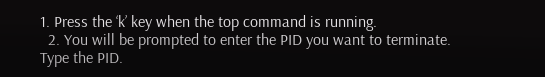1. Press the ‘k’ key when the top command is running.
  2. You will be prompted to enter the PID you want to terminate. Type the PID.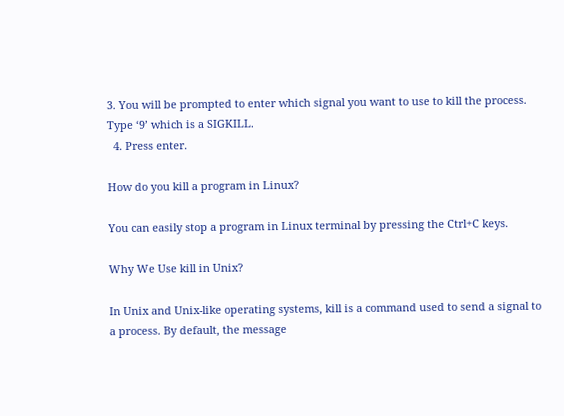3. You will be prompted to enter which signal you want to use to kill the process. Type ‘9’ which is a SIGKILL.
  4. Press enter.

How do you kill a program in Linux?

You can easily stop a program in Linux terminal by pressing the Ctrl+C keys.

Why We Use kill in Unix?

In Unix and Unix-like operating systems, kill is a command used to send a signal to a process. By default, the message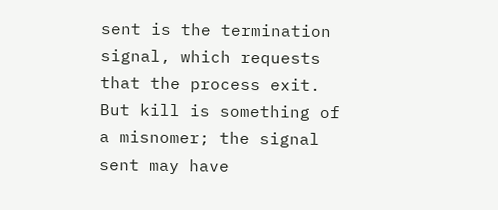sent is the termination signal, which requests that the process exit. But kill is something of a misnomer; the signal sent may have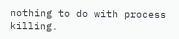nothing to do with process killing.